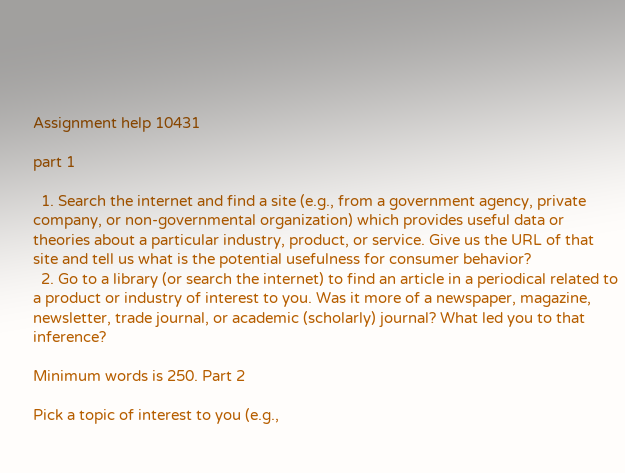Assignment help 10431

part 1

  1. Search the internet and find a site (e.g., from a government agency, private company, or non-governmental organization) which provides useful data or theories about a particular industry, product, or service. Give us the URL of that site and tell us what is the potential usefulness for consumer behavior?
  2. Go to a library (or search the internet) to find an article in a periodical related to a product or industry of interest to you. Was it more of a newspaper, magazine, newsletter, trade journal, or academic (scholarly) journal? What led you to that inference?

Minimum words is 250. Part 2

Pick a topic of interest to you (e.g.,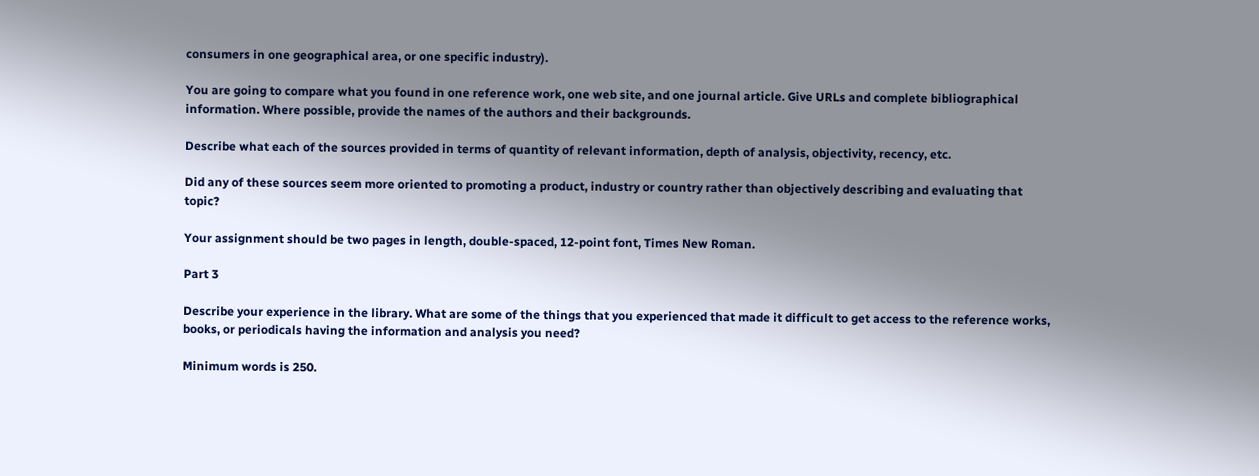consumers in one geographical area, or one specific industry).

You are going to compare what you found in one reference work, one web site, and one journal article. Give URLs and complete bibliographical information. Where possible, provide the names of the authors and their backgrounds.

Describe what each of the sources provided in terms of quantity of relevant information, depth of analysis, objectivity, recency, etc.

Did any of these sources seem more oriented to promoting a product, industry or country rather than objectively describing and evaluating that topic?

Your assignment should be two pages in length, double-spaced, 12-point font, Times New Roman.

Part 3

Describe your experience in the library. What are some of the things that you experienced that made it difficult to get access to the reference works, books, or periodicals having the information and analysis you need?

Minimum words is 250.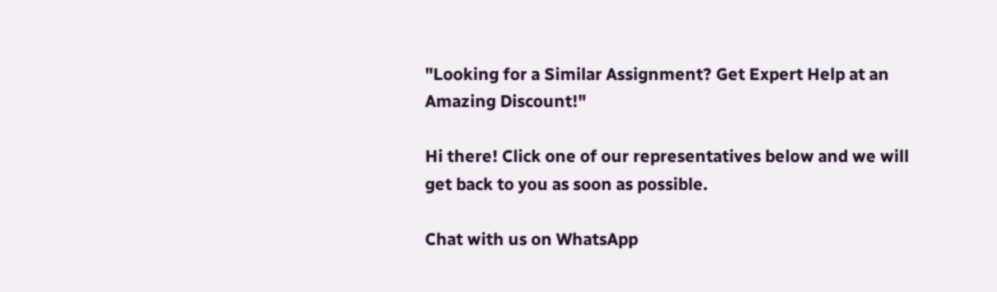"Looking for a Similar Assignment? Get Expert Help at an Amazing Discount!"

Hi there! Click one of our representatives below and we will get back to you as soon as possible.

Chat with us on WhatsApp